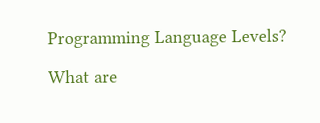Programming Language Levels?

What are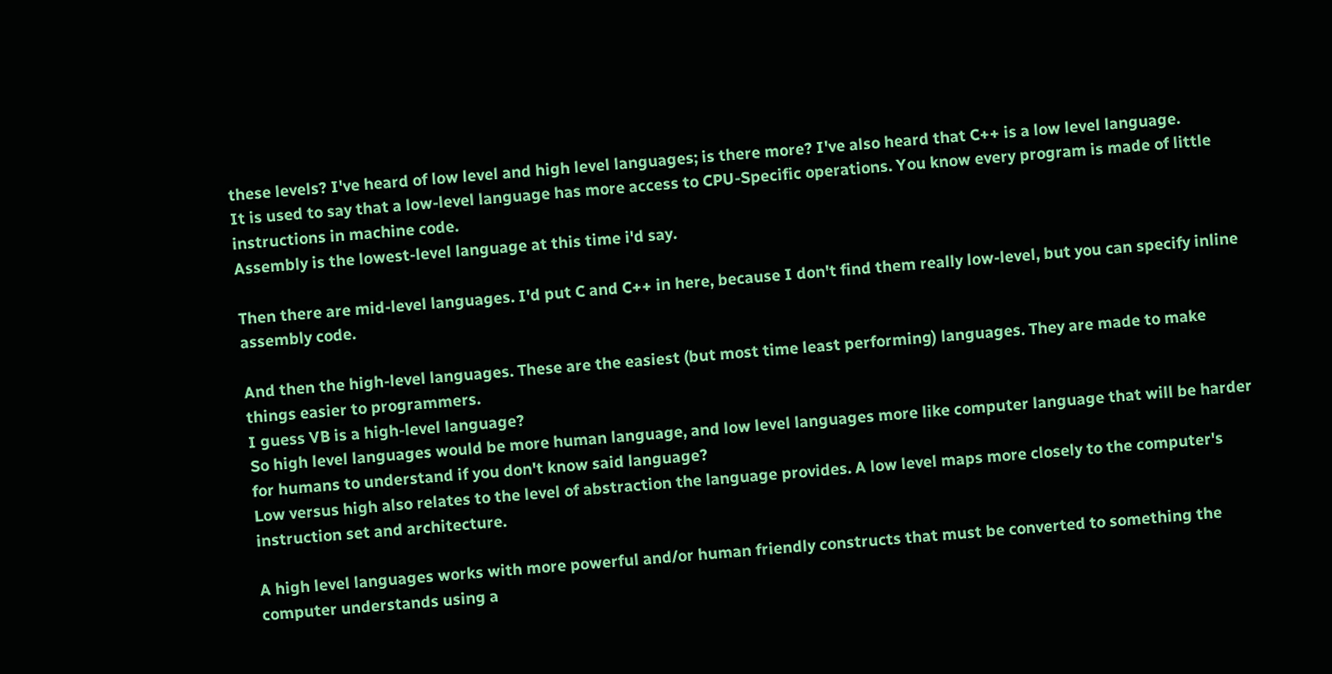these levels? I've heard of low level and high level languages; is there more? I've also heard that C++ is a low level language.
It is used to say that a low-level language has more access to CPU-Specific operations. You know every program is made of little instructions in machine code.
Assembly is the lowest-level language at this time i'd say.

Then there are mid-level languages. I'd put C and C++ in here, because I don't find them really low-level, but you can specify inline assembly code.

And then the high-level languages. These are the easiest (but most time least performing) languages. They are made to make things easier to programmers.
I guess VB is a high-level language?
So high level languages would be more human language, and low level languages more like computer language that will be harder for humans to understand if you don't know said language?
Low versus high also relates to the level of abstraction the language provides. A low level maps more closely to the computer's instruction set and architecture.

A high level languages works with more powerful and/or human friendly constructs that must be converted to something the computer understands using a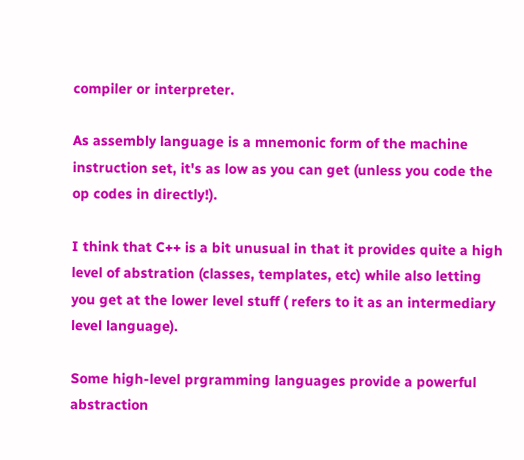compiler or interpreter.

As assembly language is a mnemonic form of the machine instruction set, it's as low as you can get (unless you code the op codes in directly!).

I think that C++ is a bit unusual in that it provides quite a high level of abstration (classes, templates, etc) while also letting you get at the lower level stuff ( refers to it as an intermediary level language).

Some high-level prgramming languages provide a powerful abstraction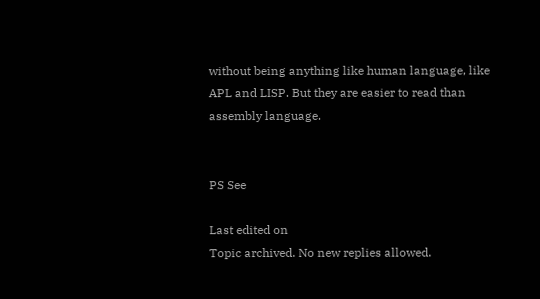without being anything like human language, like APL and LISP. But they are easier to read than assembly language.


PS See

Last edited on
Topic archived. No new replies allowed.